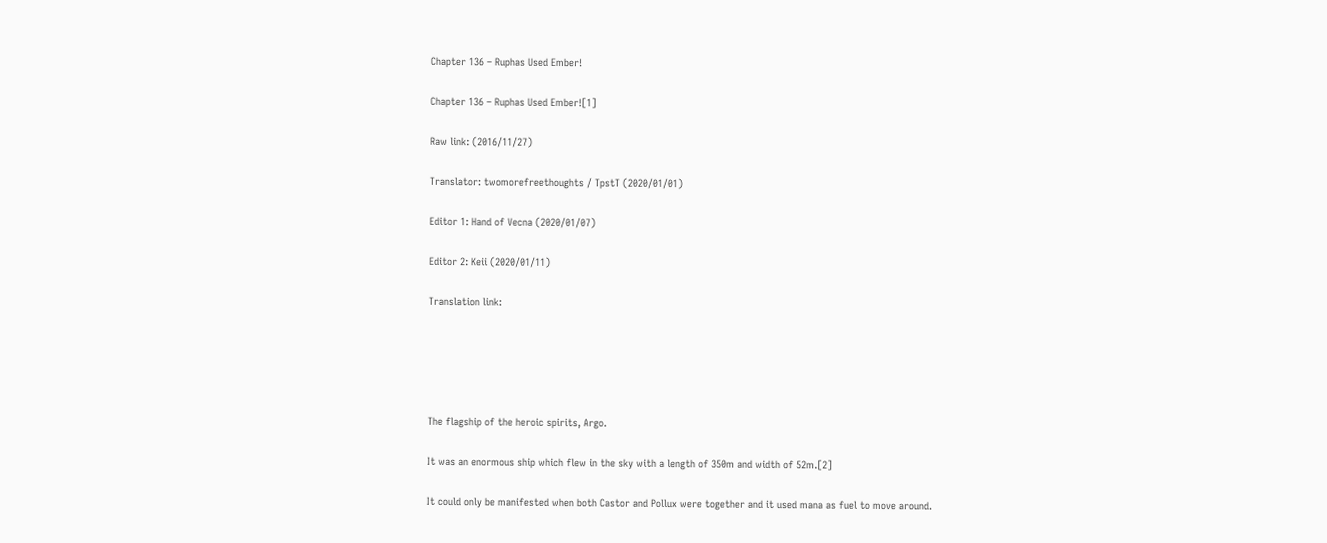Chapter 136 – Ruphas Used Ember!

Chapter 136 – Ruphas Used Ember![1]

Raw link: (2016/11/27)

Translator: twomorefreethoughts / TpstT (2020/01/01)

Editor 1: Hand of Vecna (2020/01/07)

Editor 2: Keii (2020/01/11)

Translation link:





The flagship of the heroic spirits, Argo.

It was an enormous ship which flew in the sky with a length of 350m and width of 52m.[2]

It could only be manifested when both Castor and Pollux were together and it used mana as fuel to move around.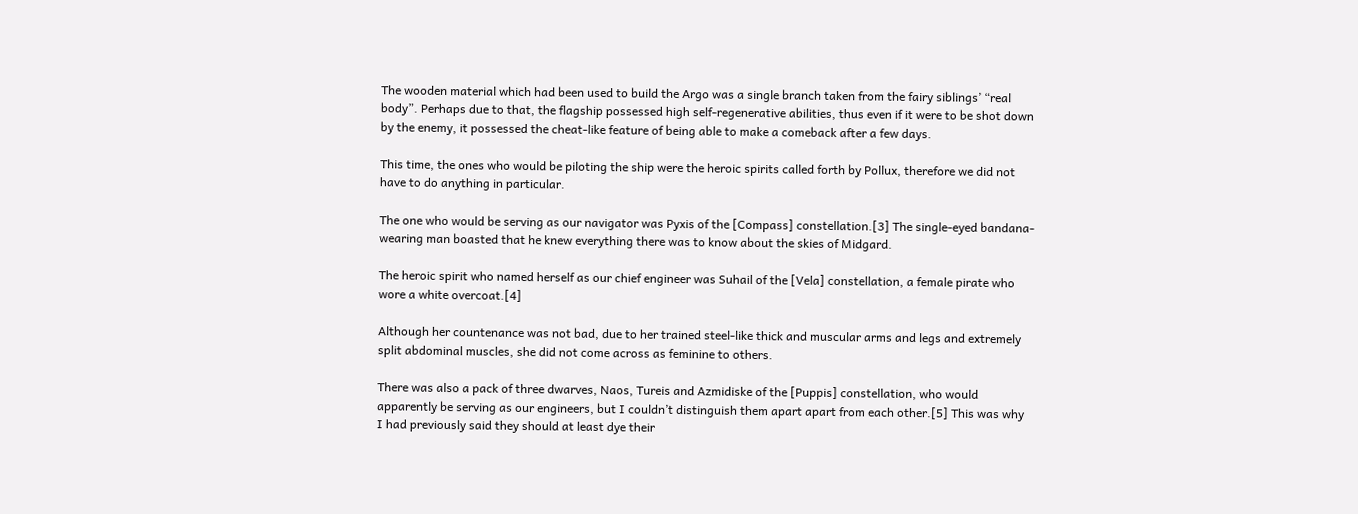The wooden material which had been used to build the Argo was a single branch taken from the fairy siblings’ “real body”. Perhaps due to that, the flagship possessed high self-regenerative abilities, thus even if it were to be shot down by the enemy, it possessed the cheat-like feature of being able to make a comeback after a few days.

This time, the ones who would be piloting the ship were the heroic spirits called forth by Pollux, therefore we did not have to do anything in particular.

The one who would be serving as our navigator was Pyxis of the [Compass] constellation.[3] The single-eyed bandana-wearing man boasted that he knew everything there was to know about the skies of Midgard.

The heroic spirit who named herself as our chief engineer was Suhail of the [Vela] constellation, a female pirate who wore a white overcoat.[4]

Although her countenance was not bad, due to her trained steel-like thick and muscular arms and legs and extremely split abdominal muscles, she did not come across as feminine to others.

There was also a pack of three dwarves, Naos, Tureis and Azmidiske of the [Puppis] constellation, who would apparently be serving as our engineers, but I couldn’t distinguish them apart apart from each other.[5] This was why I had previously said they should at least dye their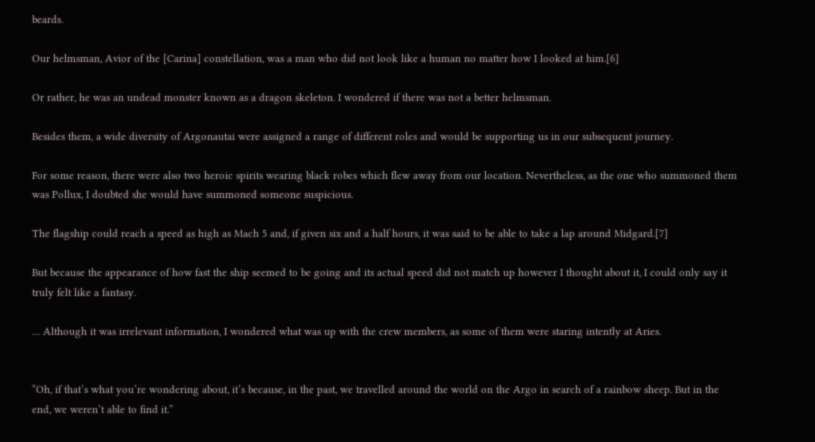beards.

Our helmsman, Avior of the [Carina] constellation, was a man who did not look like a human no matter how I looked at him.[6]

Or rather, he was an undead monster known as a dragon skeleton. I wondered if there was not a better helmsman.

Besides them, a wide diversity of Argonautai were assigned a range of different roles and would be supporting us in our subsequent journey.

For some reason, there were also two heroic spirits wearing black robes which flew away from our location. Nevertheless, as the one who summoned them was Pollux, I doubted she would have summoned someone suspicious.

The flagship could reach a speed as high as Mach 5 and, if given six and a half hours, it was said to be able to take a lap around Midgard.[7]

But because the appearance of how fast the ship seemed to be going and its actual speed did not match up however I thought about it, I could only say it truly felt like a fantasy.

… Although it was irrelevant information, I wondered what was up with the crew members, as some of them were staring intently at Aries.


“Oh, if that’s what you’re wondering about, it’s because, in the past, we travelled around the world on the Argo in search of a rainbow sheep. But in the end, we weren’t able to find it.”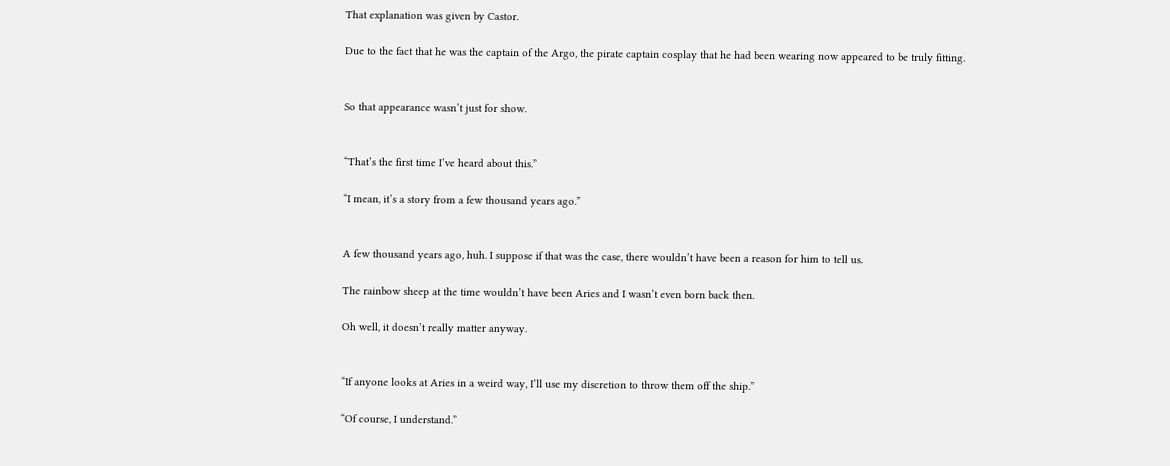That explanation was given by Castor.

Due to the fact that he was the captain of the Argo, the pirate captain cosplay that he had been wearing now appeared to be truly fitting.


So that appearance wasn’t just for show.


“That’s the first time I’ve heard about this.”

“I mean, it’s a story from a few thousand years ago.”


A few thousand years ago, huh. I suppose if that was the case, there wouldn’t have been a reason for him to tell us.

The rainbow sheep at the time wouldn’t have been Aries and I wasn’t even born back then.

Oh well, it doesn’t really matter anyway.


“If anyone looks at Aries in a weird way, I’ll use my discretion to throw them off the ship.”

“Of course, I understand.”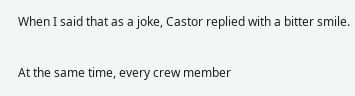When I said that as a joke, Castor replied with a bitter smile.

At the same time, every crew member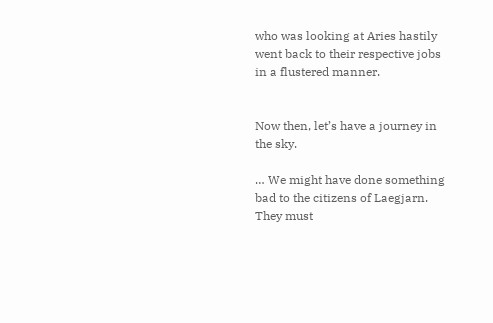who was looking at Aries hastily went back to their respective jobs in a flustered manner.


Now then, let’s have a journey in the sky.

… We might have done something bad to the citizens of Laegjarn. They must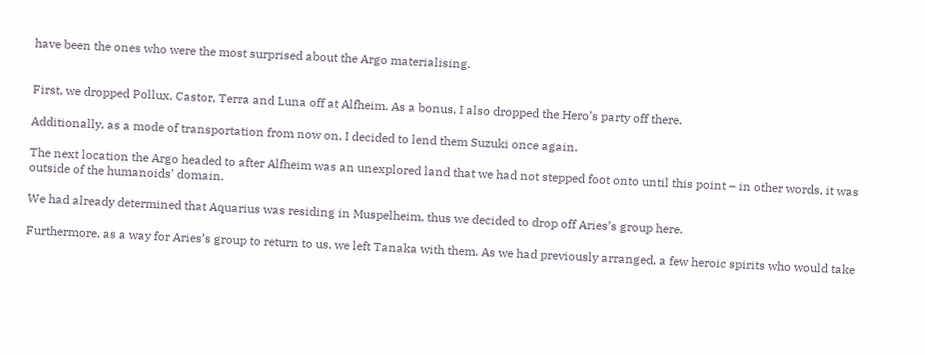have been the ones who were the most surprised about the Argo materialising.


First, we dropped Pollux, Castor, Terra and Luna off at Alfheim. As a bonus, I also dropped the Hero’s party off there.

Additionally, as a mode of transportation from now on, I decided to lend them Suzuki once again.

The next location the Argo headed to after Alfheim was an unexplored land that we had not stepped foot onto until this point – in other words, it was outside of the humanoids’ domain.

We had already determined that Aquarius was residing in Muspelheim, thus we decided to drop off Aries’s group here.

Furthermore, as a way for Aries’s group to return to us, we left Tanaka with them. As we had previously arranged, a few heroic spirits who would take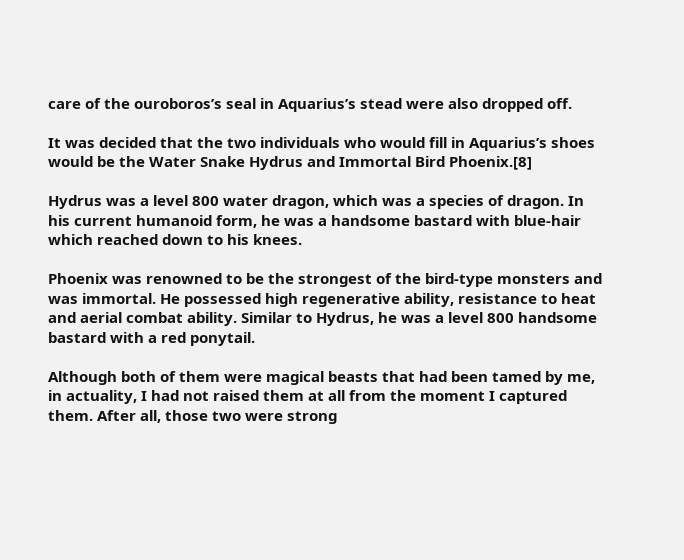care of the ouroboros’s seal in Aquarius’s stead were also dropped off.

It was decided that the two individuals who would fill in Aquarius’s shoes would be the Water Snake Hydrus and Immortal Bird Phoenix.[8]

Hydrus was a level 800 water dragon, which was a species of dragon. In his current humanoid form, he was a handsome bastard with blue-hair which reached down to his knees.

Phoenix was renowned to be the strongest of the bird-type monsters and was immortal. He possessed high regenerative ability, resistance to heat and aerial combat ability. Similar to Hydrus, he was a level 800 handsome bastard with a red ponytail.

Although both of them were magical beasts that had been tamed by me, in actuality, I had not raised them at all from the moment I captured them. After all, those two were strong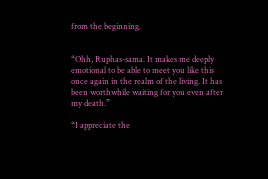from the beginning.


“Ohh, Ruphas-sama. It makes me deeply emotional to be able to meet you like this once again in the realm of the living. It has been worthwhile waiting for you even after my death.”

“I appreciate the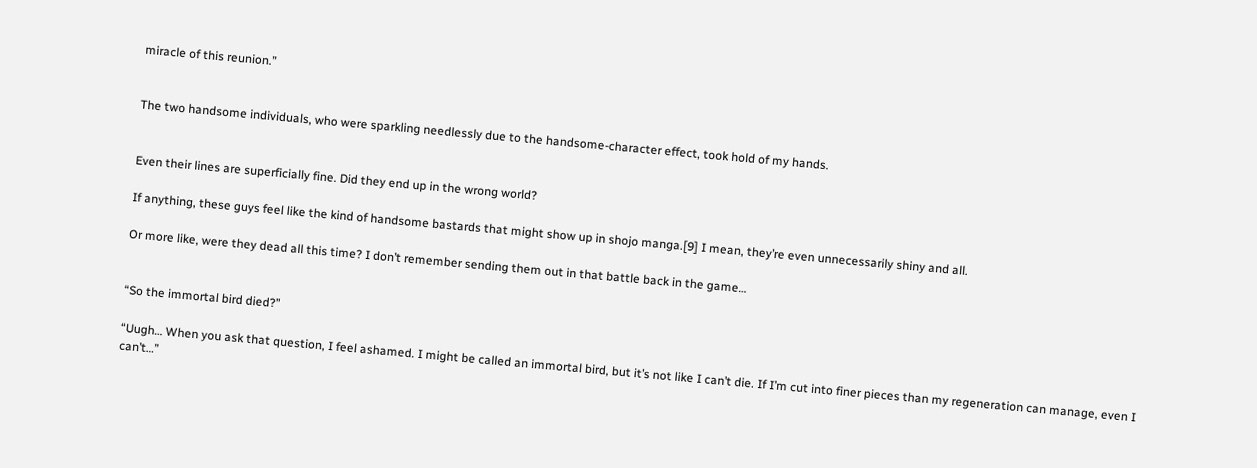miracle of this reunion.”


The two handsome individuals, who were sparkling needlessly due to the handsome-character effect, took hold of my hands.


Even their lines are superficially fine. Did they end up in the wrong world?

If anything, these guys feel like the kind of handsome bastards that might show up in shojo manga.[9] I mean, they’re even unnecessarily shiny and all.

Or more like, were they dead all this time? I don’t remember sending them out in that battle back in the game…


“So the immortal bird died?”

“Uugh… When you ask that question, I feel ashamed. I might be called an immortal bird, but it’s not like I can’t die. If I’m cut into finer pieces than my regeneration can manage, even I can’t…”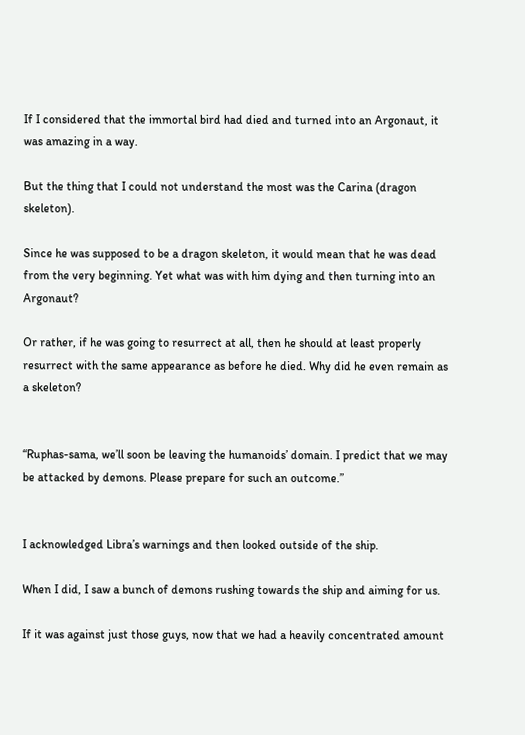If I considered that the immortal bird had died and turned into an Argonaut, it was amazing in a way.

But the thing that I could not understand the most was the Carina (dragon skeleton).

Since he was supposed to be a dragon skeleton, it would mean that he was dead from the very beginning. Yet what was with him dying and then turning into an Argonaut?

Or rather, if he was going to resurrect at all, then he should at least properly resurrect with the same appearance as before he died. Why did he even remain as a skeleton?


“Ruphas-sama, we’ll soon be leaving the humanoids’ domain. I predict that we may be attacked by demons. Please prepare for such an outcome.”


I acknowledged Libra’s warnings and then looked outside of the ship.

When I did, I saw a bunch of demons rushing towards the ship and aiming for us.

If it was against just those guys, now that we had a heavily concentrated amount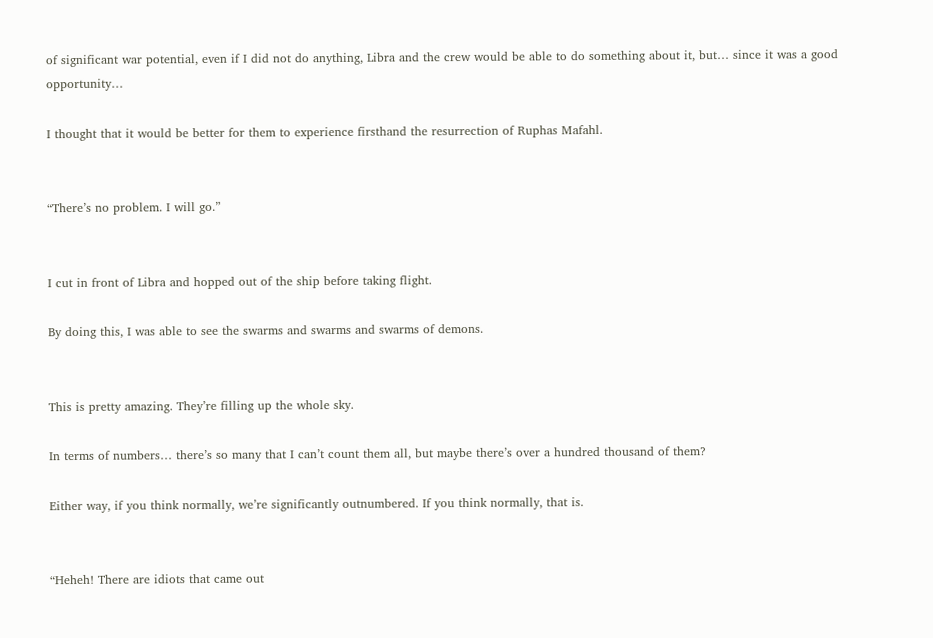of significant war potential, even if I did not do anything, Libra and the crew would be able to do something about it, but… since it was a good opportunity…

I thought that it would be better for them to experience firsthand the resurrection of Ruphas Mafahl.


“There’s no problem. I will go.”


I cut in front of Libra and hopped out of the ship before taking flight.

By doing this, I was able to see the swarms and swarms and swarms of demons.


This is pretty amazing. They’re filling up the whole sky.

In terms of numbers… there’s so many that I can’t count them all, but maybe there’s over a hundred thousand of them?

Either way, if you think normally, we’re significantly outnumbered. If you think normally, that is.


“Heheh! There are idiots that came out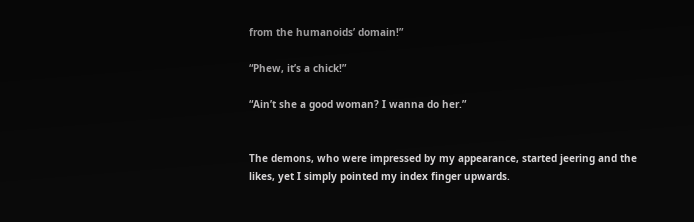from the humanoids’ domain!”

“Phew, it’s a chick!”

“Ain’t she a good woman? I wanna do her.”


The demons, who were impressed by my appearance, started jeering and the likes, yet I simply pointed my index finger upwards.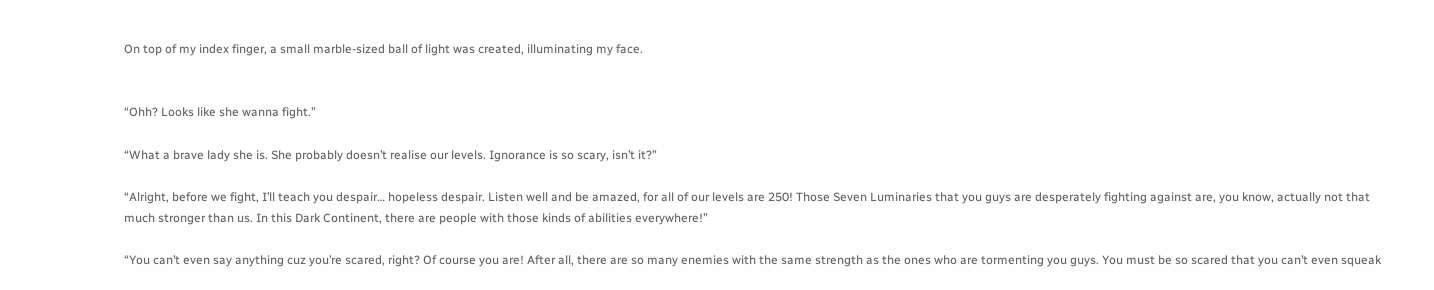On top of my index finger, a small marble-sized ball of light was created, illuminating my face.


“Ohh? Looks like she wanna fight.”

“What a brave lady she is. She probably doesn’t realise our levels. Ignorance is so scary, isn’t it?”

“Alright, before we fight, I’ll teach you despair… hopeless despair. Listen well and be amazed, for all of our levels are 250! Those Seven Luminaries that you guys are desperately fighting against are, you know, actually not that much stronger than us. In this Dark Continent, there are people with those kinds of abilities everywhere!”

“You can’t even say anything cuz you’re scared, right? Of course you are! After all, there are so many enemies with the same strength as the ones who are tormenting you guys. You must be so scared that you can’t even squeak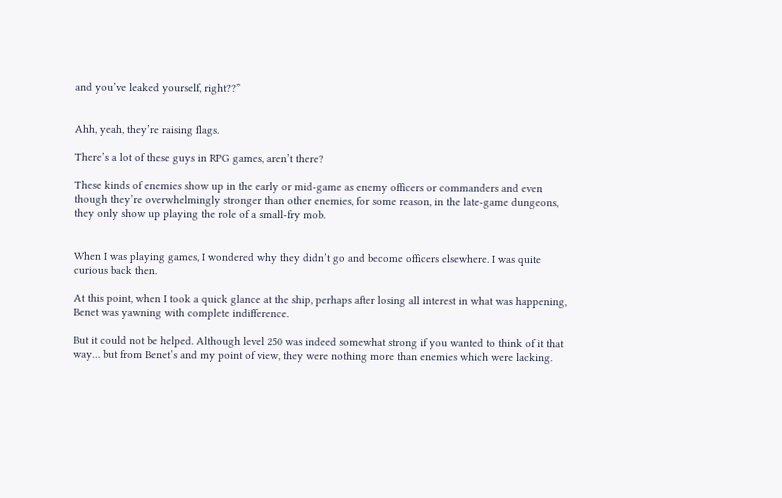and you’ve leaked yourself, right??”


Ahh, yeah, they’re raising flags.

There’s a lot of these guys in RPG games, aren’t there?

These kinds of enemies show up in the early or mid-game as enemy officers or commanders and even though they’re overwhelmingly stronger than other enemies, for some reason, in the late-game dungeons, they only show up playing the role of a small-fry mob.


When I was playing games, I wondered why they didn’t go and become officers elsewhere. I was quite curious back then.

At this point, when I took a quick glance at the ship, perhaps after losing all interest in what was happening, Benet was yawning with complete indifference.

But it could not be helped. Although level 250 was indeed somewhat strong if you wanted to think of it that way… but from Benet’s and my point of view, they were nothing more than enemies which were lacking.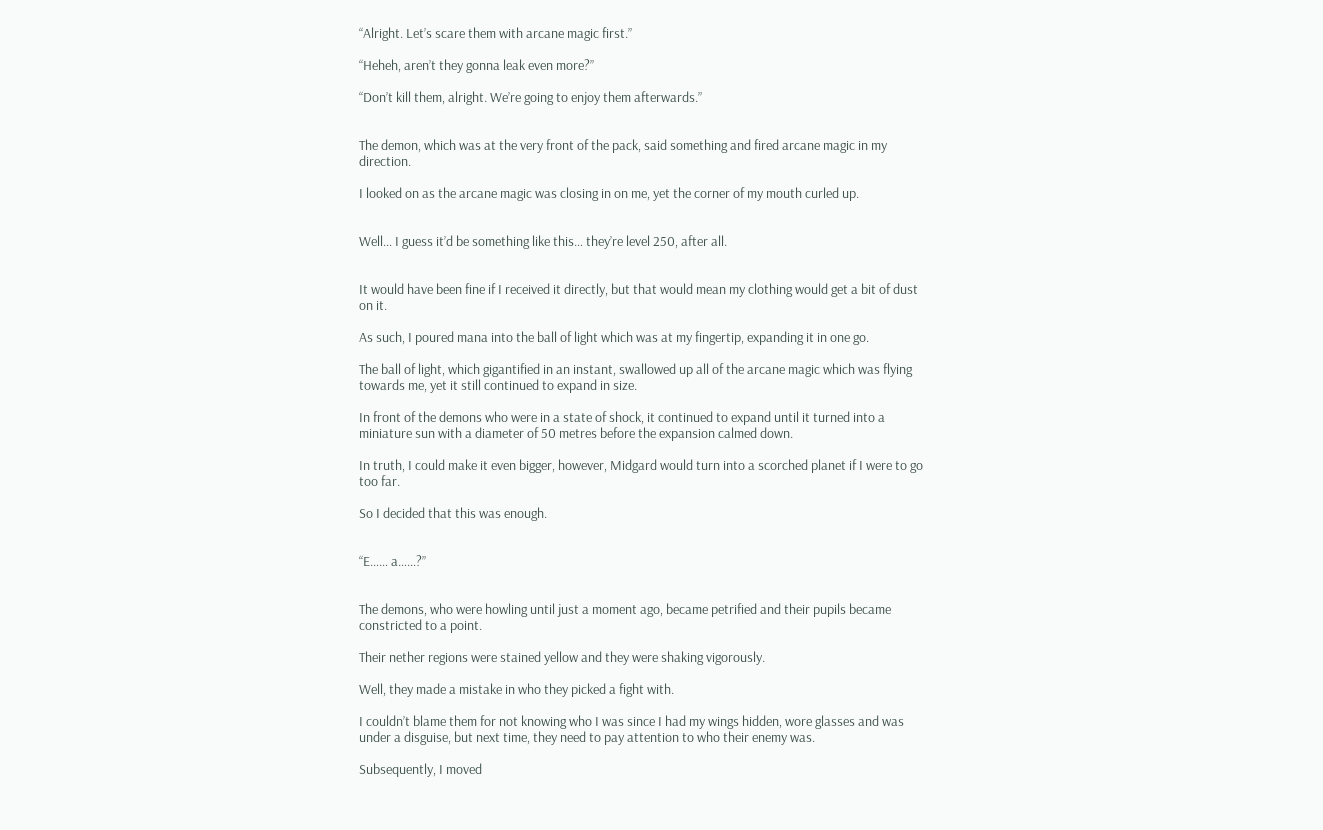“Alright. Let’s scare them with arcane magic first.”

“Heheh, aren’t they gonna leak even more?”

“Don’t kill them, alright. We’re going to enjoy them afterwards.”


The demon, which was at the very front of the pack, said something and fired arcane magic in my direction.

I looked on as the arcane magic was closing in on me, yet the corner of my mouth curled up.


Well… I guess it’d be something like this… they’re level 250, after all.


It would have been fine if I received it directly, but that would mean my clothing would get a bit of dust on it.

As such, I poured mana into the ball of light which was at my fingertip, expanding it in one go.

The ball of light, which gigantified in an instant, swallowed up all of the arcane magic which was flying towards me, yet it still continued to expand in size.

In front of the demons who were in a state of shock, it continued to expand until it turned into a miniature sun with a diameter of 50 metres before the expansion calmed down.

In truth, I could make it even bigger, however, Midgard would turn into a scorched planet if I were to go too far.

So I decided that this was enough.


“E…… a……?”


The demons, who were howling until just a moment ago, became petrified and their pupils became constricted to a point.

Their nether regions were stained yellow and they were shaking vigorously.

Well, they made a mistake in who they picked a fight with.

I couldn’t blame them for not knowing who I was since I had my wings hidden, wore glasses and was under a disguise, but next time, they need to pay attention to who their enemy was.

Subsequently, I moved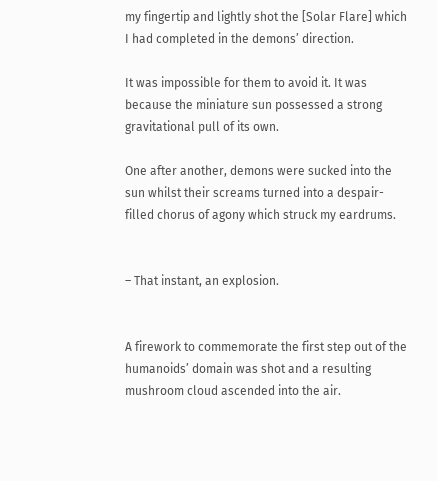my fingertip and lightly shot the [Solar Flare] which I had completed in the demons’ direction.

It was impossible for them to avoid it. It was because the miniature sun possessed a strong gravitational pull of its own.

One after another, demons were sucked into the sun whilst their screams turned into a despair-filled chorus of agony which struck my eardrums.


– That instant, an explosion.


A firework to commemorate the first step out of the humanoids’ domain was shot and a resulting mushroom cloud ascended into the air.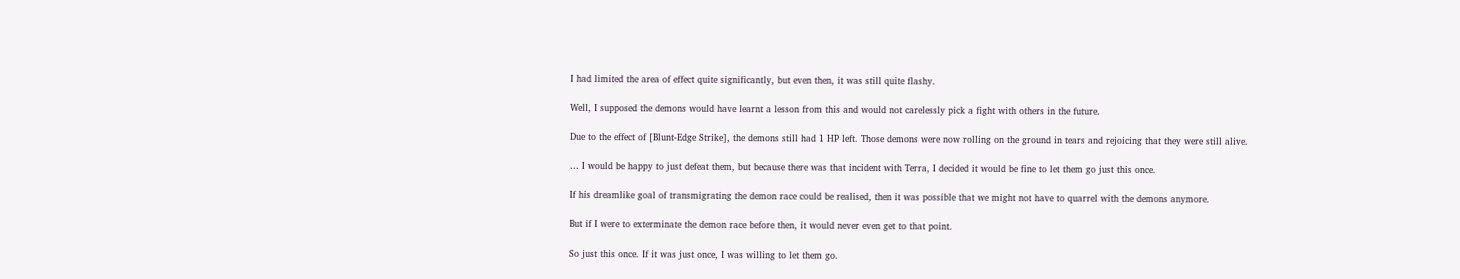I had limited the area of effect quite significantly, but even then, it was still quite flashy.

Well, I supposed the demons would have learnt a lesson from this and would not carelessly pick a fight with others in the future.

Due to the effect of [Blunt-Edge Strike], the demons still had 1 HP left. Those demons were now rolling on the ground in tears and rejoicing that they were still alive.

… I would be happy to just defeat them, but because there was that incident with Terra, I decided it would be fine to let them go just this once.

If his dreamlike goal of transmigrating the demon race could be realised, then it was possible that we might not have to quarrel with the demons anymore.

But if I were to exterminate the demon race before then, it would never even get to that point.

So just this once. If it was just once, I was willing to let them go.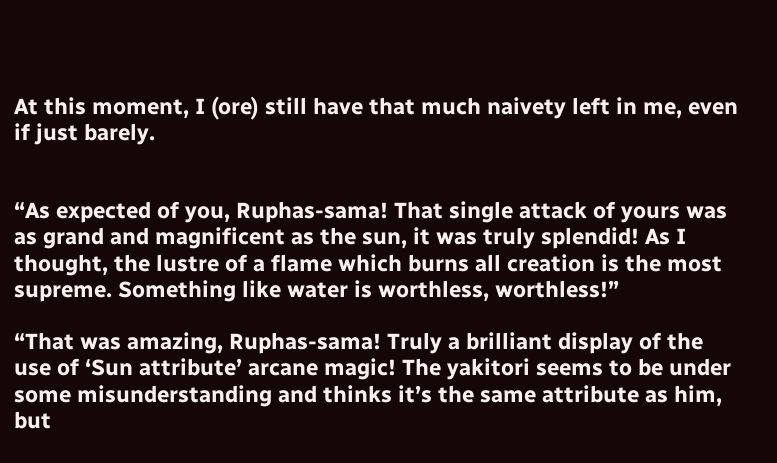At this moment, I (ore) still have that much naivety left in me, even if just barely.


“As expected of you, Ruphas-sama! That single attack of yours was as grand and magnificent as the sun, it was truly splendid! As I thought, the lustre of a flame which burns all creation is the most supreme. Something like water is worthless, worthless!”

“That was amazing, Ruphas-sama! Truly a brilliant display of the use of ‘Sun attribute’ arcane magic! The yakitori seems to be under some misunderstanding and thinks it’s the same attribute as him, but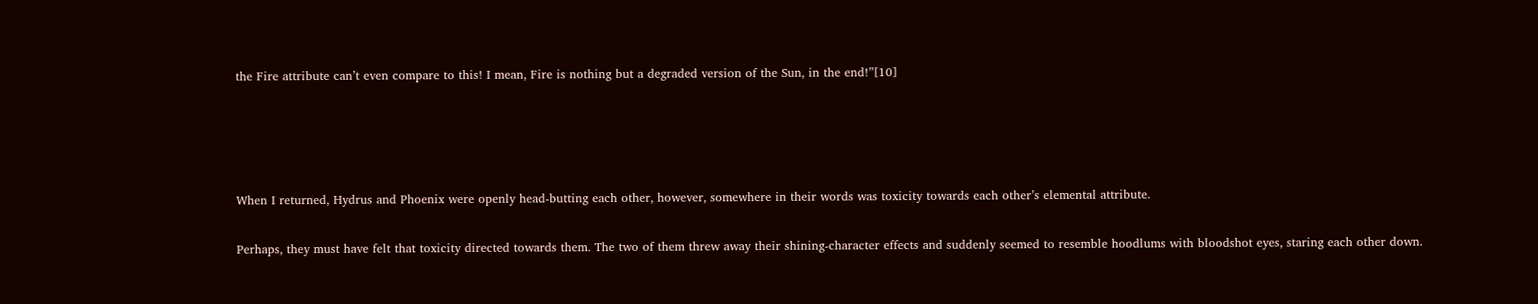the Fire attribute can’t even compare to this! I mean, Fire is nothing but a degraded version of the Sun, in the end!”[10]




When I returned, Hydrus and Phoenix were openly head-butting each other, however, somewhere in their words was toxicity towards each other’s elemental attribute.

Perhaps, they must have felt that toxicity directed towards them. The two of them threw away their shining-character effects and suddenly seemed to resemble hoodlums with bloodshot eyes, staring each other down.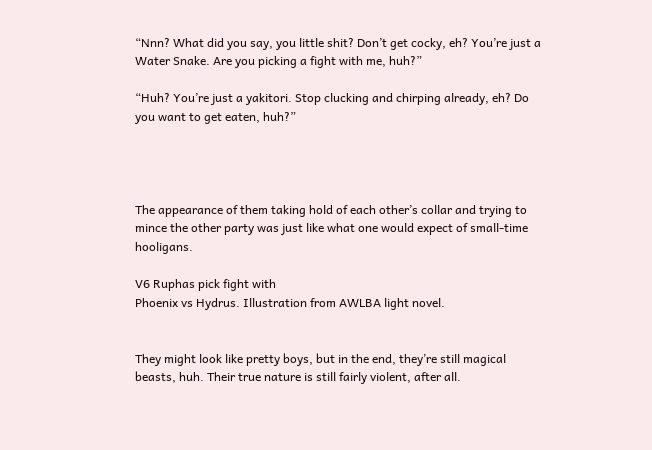“Nnn? What did you say, you little shit? Don’t get cocky, eh? You’re just a Water Snake. Are you picking a fight with me, huh?”

“Huh? You’re just a yakitori. Stop clucking and chirping already, eh? Do you want to get eaten, huh?”




The appearance of them taking hold of each other’s collar and trying to mince the other party was just like what one would expect of small-time hooligans.

V6 Ruphas pick fight with
Phoenix vs Hydrus. Illustration from AWLBA light novel.


They might look like pretty boys, but in the end, they’re still magical beasts, huh. Their true nature is still fairly violent, after all.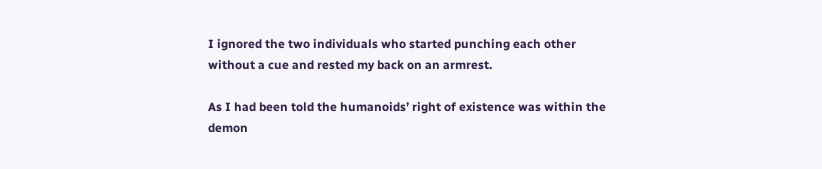I ignored the two individuals who started punching each other without a cue and rested my back on an armrest.

As I had been told the humanoids’ right of existence was within the demon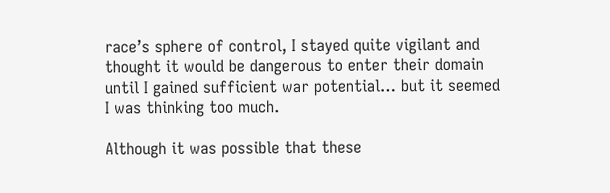race’s sphere of control, I stayed quite vigilant and thought it would be dangerous to enter their domain until I gained sufficient war potential… but it seemed I was thinking too much.

Although it was possible that these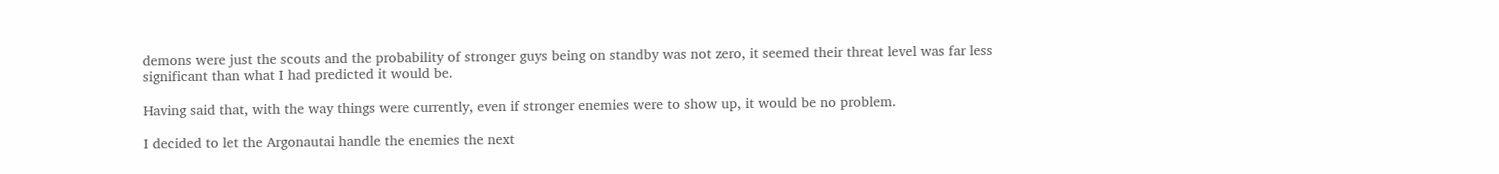demons were just the scouts and the probability of stronger guys being on standby was not zero, it seemed their threat level was far less significant than what I had predicted it would be.

Having said that, with the way things were currently, even if stronger enemies were to show up, it would be no problem.

I decided to let the Argonautai handle the enemies the next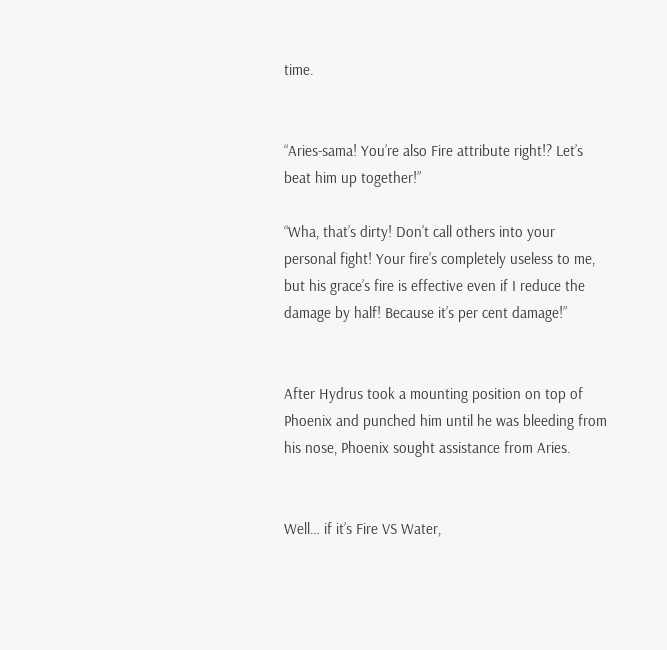time.


“Aries-sama! You’re also Fire attribute right!? Let’s beat him up together!”

“Wha, that’s dirty! Don’t call others into your personal fight! Your fire’s completely useless to me, but his grace’s fire is effective even if I reduce the damage by half! Because it’s per cent damage!”


After Hydrus took a mounting position on top of Phoenix and punched him until he was bleeding from his nose, Phoenix sought assistance from Aries.


Well… if it’s Fire VS Water,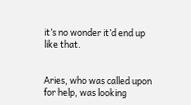it’s no wonder it’d end up like that.


Aries, who was called upon for help, was looking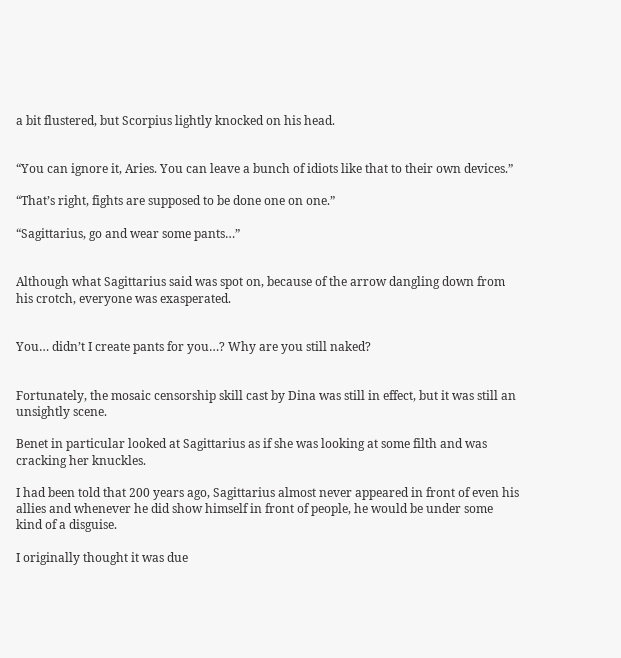a bit flustered, but Scorpius lightly knocked on his head.


“You can ignore it, Aries. You can leave a bunch of idiots like that to their own devices.”

“That’s right, fights are supposed to be done one on one.”

“Sagittarius, go and wear some pants…”


Although what Sagittarius said was spot on, because of the arrow dangling down from his crotch, everyone was exasperated.


You… didn’t I create pants for you…? Why are you still naked?


Fortunately, the mosaic censorship skill cast by Dina was still in effect, but it was still an unsightly scene.

Benet in particular looked at Sagittarius as if she was looking at some filth and was cracking her knuckles.

I had been told that 200 years ago, Sagittarius almost never appeared in front of even his allies and whenever he did show himself in front of people, he would be under some kind of a disguise.

I originally thought it was due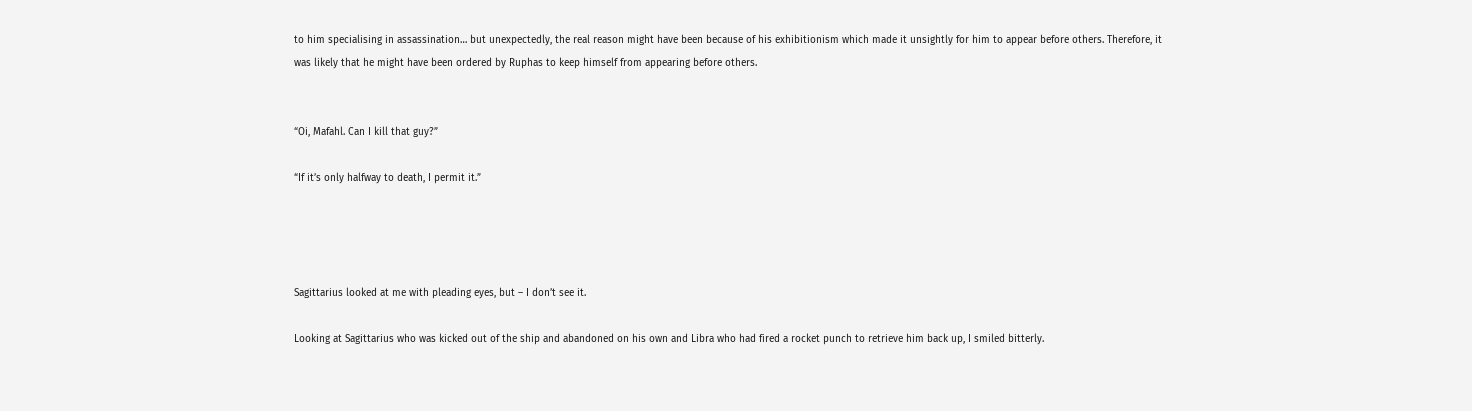to him specialising in assassination… but unexpectedly, the real reason might have been because of his exhibitionism which made it unsightly for him to appear before others. Therefore, it was likely that he might have been ordered by Ruphas to keep himself from appearing before others.


“Oi, Mafahl. Can I kill that guy?”

“If it’s only halfway to death, I permit it.”




Sagittarius looked at me with pleading eyes, but – I don’t see it.

Looking at Sagittarius who was kicked out of the ship and abandoned on his own and Libra who had fired a rocket punch to retrieve him back up, I smiled bitterly.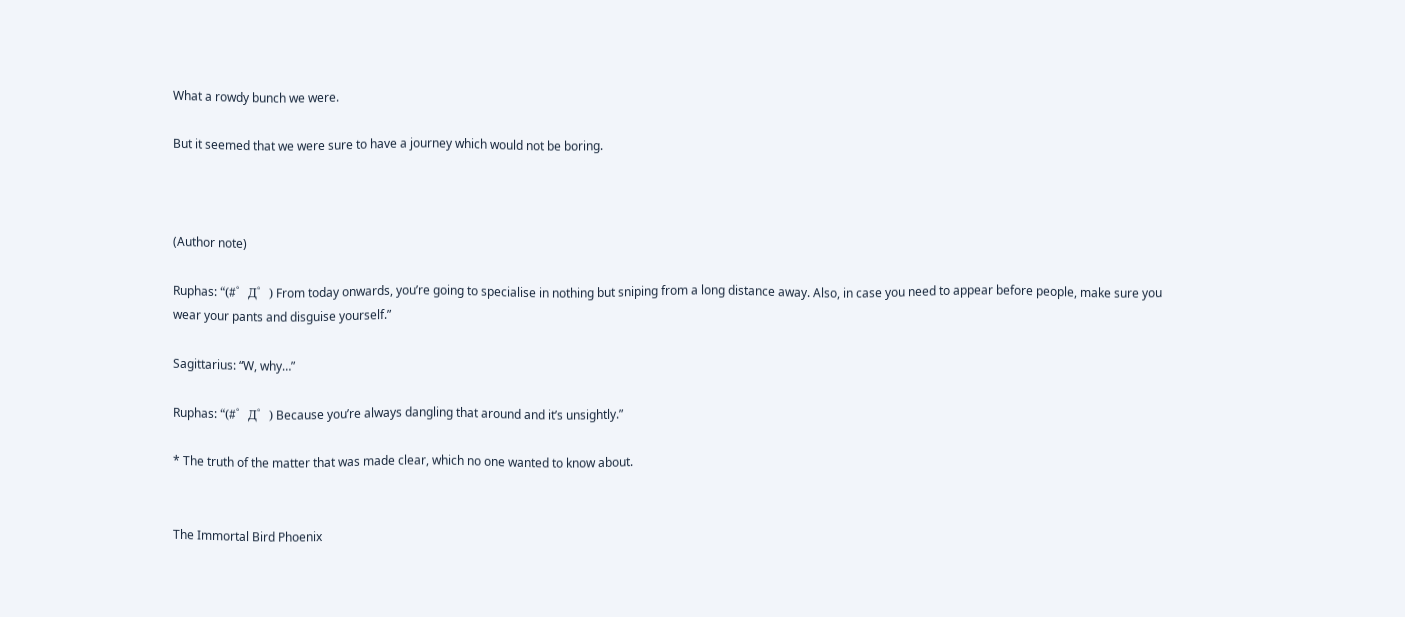What a rowdy bunch we were.

But it seemed that we were sure to have a journey which would not be boring.



(Author note)

Ruphas: “(#゜Д゜) From today onwards, you’re going to specialise in nothing but sniping from a long distance away. Also, in case you need to appear before people, make sure you wear your pants and disguise yourself.”

Sagittarius: “W, why…”

Ruphas: “(#゜Д゜) Because you’re always dangling that around and it’s unsightly.”

* The truth of the matter that was made clear, which no one wanted to know about.


The Immortal Bird Phoenix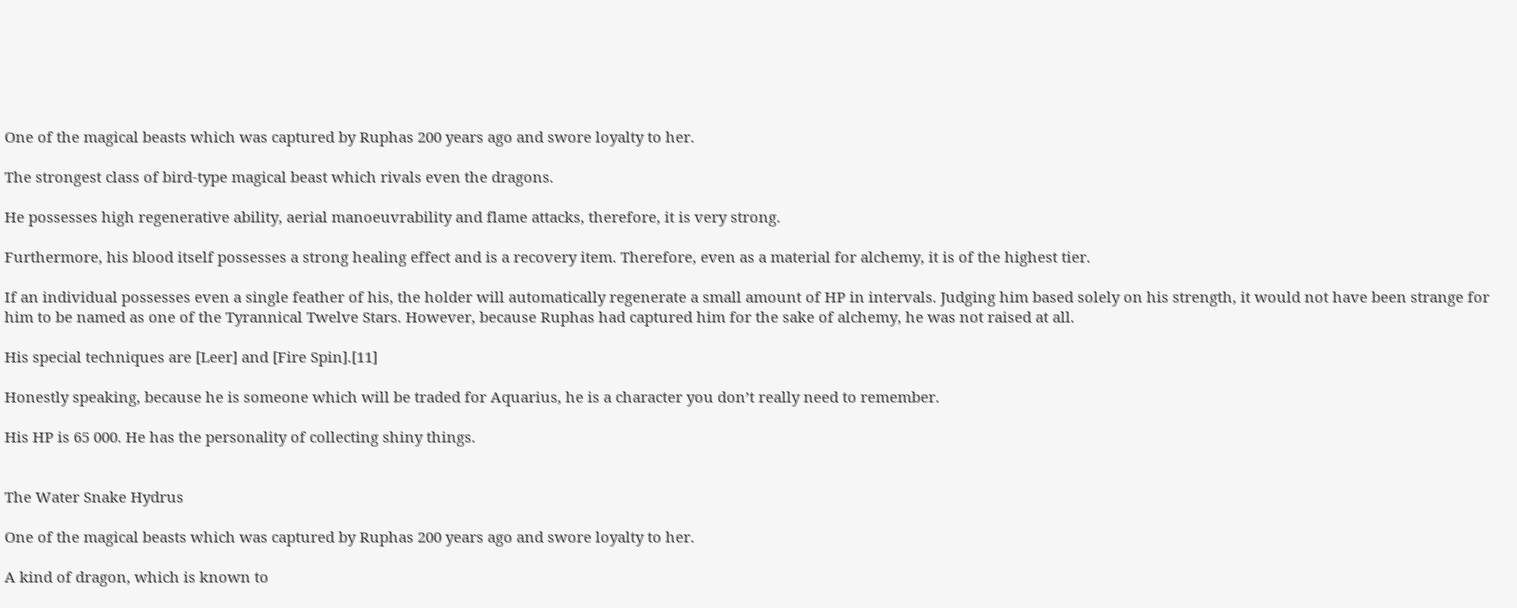One of the magical beasts which was captured by Ruphas 200 years ago and swore loyalty to her.

The strongest class of bird-type magical beast which rivals even the dragons.

He possesses high regenerative ability, aerial manoeuvrability and flame attacks, therefore, it is very strong.

Furthermore, his blood itself possesses a strong healing effect and is a recovery item. Therefore, even as a material for alchemy, it is of the highest tier.

If an individual possesses even a single feather of his, the holder will automatically regenerate a small amount of HP in intervals. Judging him based solely on his strength, it would not have been strange for him to be named as one of the Tyrannical Twelve Stars. However, because Ruphas had captured him for the sake of alchemy, he was not raised at all.

His special techniques are [Leer] and [Fire Spin].[11]

Honestly speaking, because he is someone which will be traded for Aquarius, he is a character you don’t really need to remember.

His HP is 65 000. He has the personality of collecting shiny things.


The Water Snake Hydrus

One of the magical beasts which was captured by Ruphas 200 years ago and swore loyalty to her.

A kind of dragon, which is known to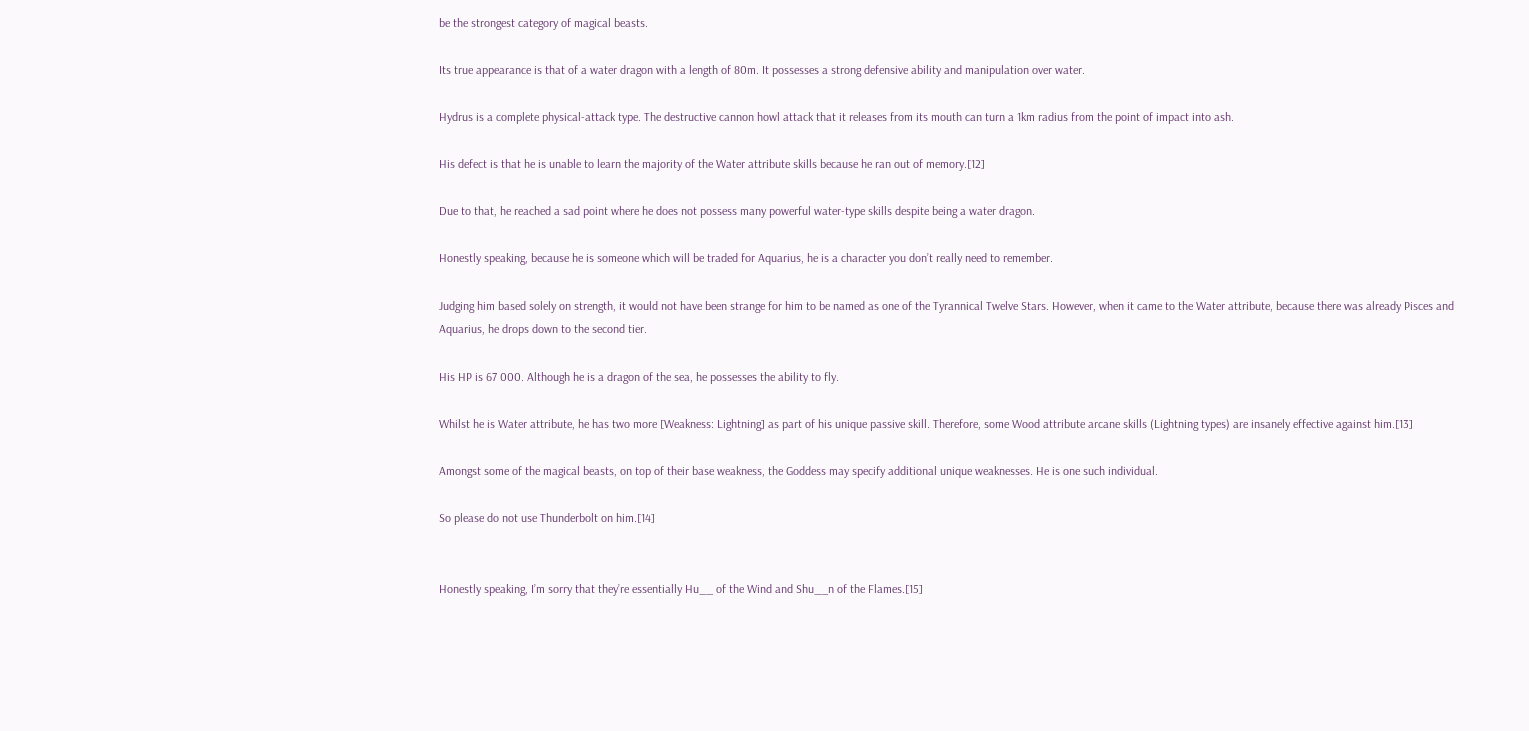be the strongest category of magical beasts.

Its true appearance is that of a water dragon with a length of 80m. It possesses a strong defensive ability and manipulation over water.

Hydrus is a complete physical-attack type. The destructive cannon howl attack that it releases from its mouth can turn a 1km radius from the point of impact into ash.

His defect is that he is unable to learn the majority of the Water attribute skills because he ran out of memory.[12]

Due to that, he reached a sad point where he does not possess many powerful water-type skills despite being a water dragon.

Honestly speaking, because he is someone which will be traded for Aquarius, he is a character you don’t really need to remember.

Judging him based solely on strength, it would not have been strange for him to be named as one of the Tyrannical Twelve Stars. However, when it came to the Water attribute, because there was already Pisces and Aquarius, he drops down to the second tier.

His HP is 67 000. Although he is a dragon of the sea, he possesses the ability to fly.

Whilst he is Water attribute, he has two more [Weakness: Lightning] as part of his unique passive skill. Therefore, some Wood attribute arcane skills (Lightning types) are insanely effective against him.[13]

Amongst some of the magical beasts, on top of their base weakness, the Goddess may specify additional unique weaknesses. He is one such individual.

So please do not use Thunderbolt on him.[14]


Honestly speaking, I’m sorry that they’re essentially Hu__ of the Wind and Shu__n of the Flames.[15]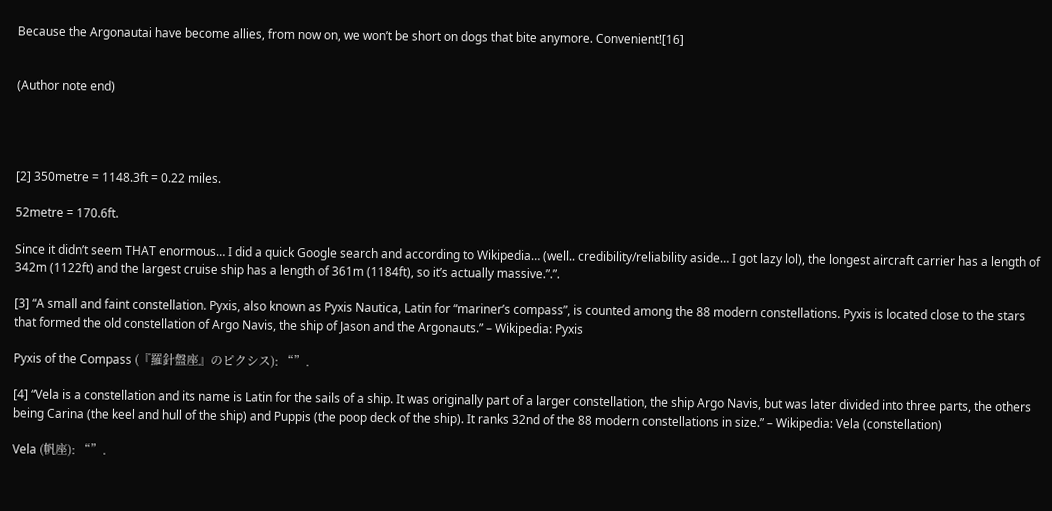Because the Argonautai have become allies, from now on, we won’t be short on dogs that bite anymore. Convenient![16]


(Author note end)




[2] 350metre = 1148.3ft = 0.22 miles.

52metre = 170.6ft.

Since it didn’t seem THAT enormous… I did a quick Google search and according to Wikipedia… (well.. credibility/reliability aside… I got lazy lol), the longest aircraft carrier has a length of 342m (1122ft) and the largest cruise ship has a length of 361m (1184ft), so it’s actually massive.”.”.

[3] “A small and faint constellation. Pyxis, also known as Pyxis Nautica, Latin for “mariner’s compass”, is counted among the 88 modern constellations. Pyxis is located close to the stars that formed the old constellation of Argo Navis, the ship of Jason and the Argonauts.” – Wikipedia: Pyxis

Pyxis of the Compass (『羅針盤座』のピクシス): “”.

[4] “Vela is a constellation and its name is Latin for the sails of a ship. It was originally part of a larger constellation, the ship Argo Navis, but was later divided into three parts, the others being Carina (the keel and hull of the ship) and Puppis (the poop deck of the ship). It ranks 32nd of the 88 modern constellations in size.” – Wikipedia: Vela (constellation)

Vela (帆座): “”.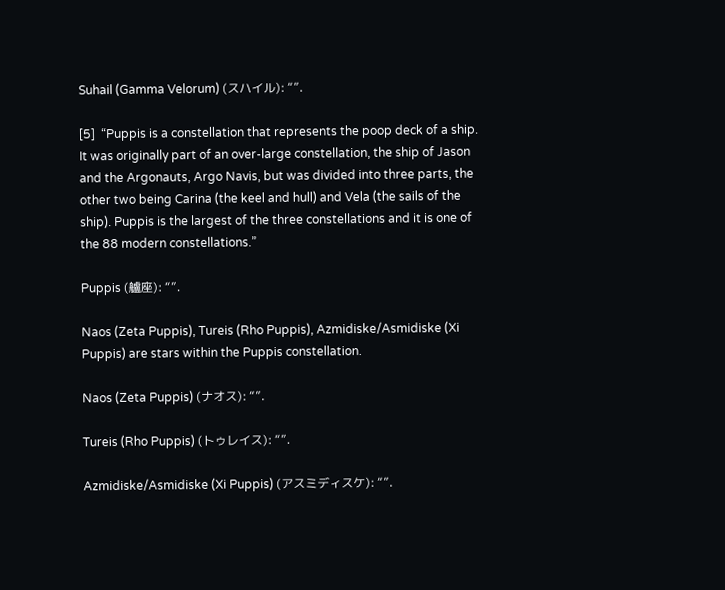Suhail (Gamma Velorum) (スハイル): “”.

[5]  “Puppis is a constellation that represents the poop deck of a ship. It was originally part of an over-large constellation, the ship of Jason and the Argonauts, Argo Navis, but was divided into three parts, the other two being Carina (the keel and hull) and Vela (the sails of the ship). Puppis is the largest of the three constellations and it is one of the 88 modern constellations.”

Puppis (艫座): “”.

Naos (Zeta Puppis), Tureis (Rho Puppis), Azmidiske/Asmidiske (Xi Puppis) are stars within the Puppis constellation.

Naos (Zeta Puppis) (ナオス): “”.

Tureis (Rho Puppis) (トゥレイス): “”.

Azmidiske/Asmidiske (Xi Puppis) (アスミディスケ): “”.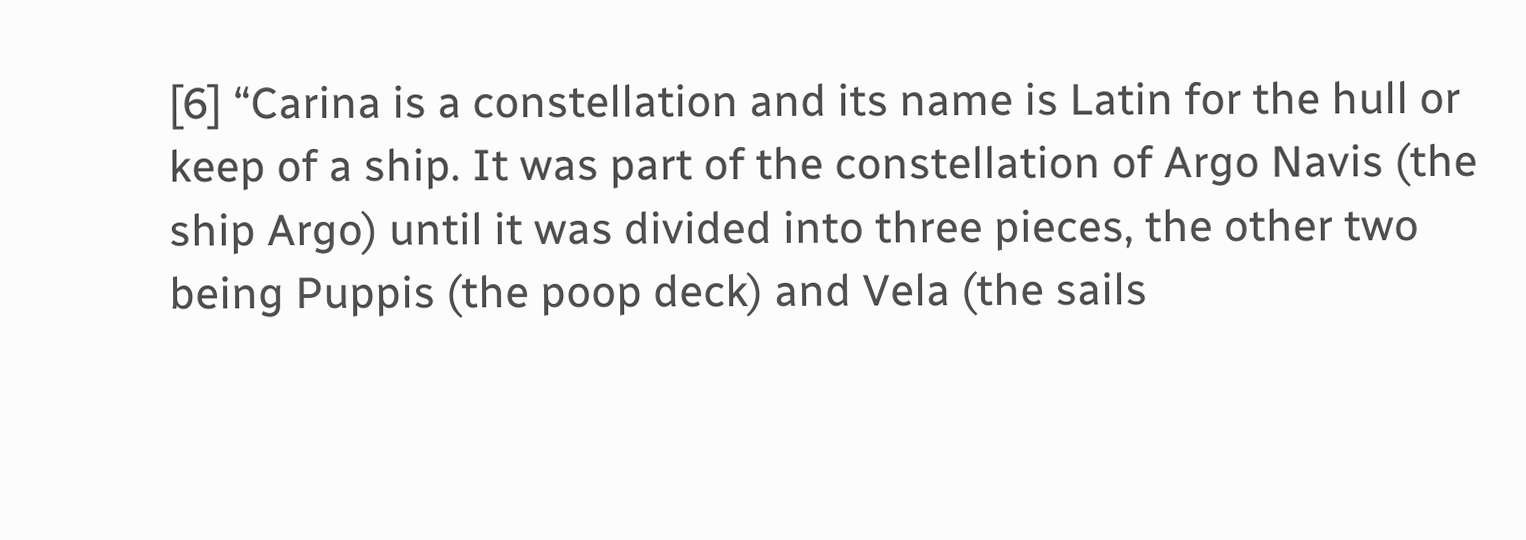[6] “Carina is a constellation and its name is Latin for the hull or keep of a ship. It was part of the constellation of Argo Navis (the ship Argo) until it was divided into three pieces, the other two being Puppis (the poop deck) and Vela (the sails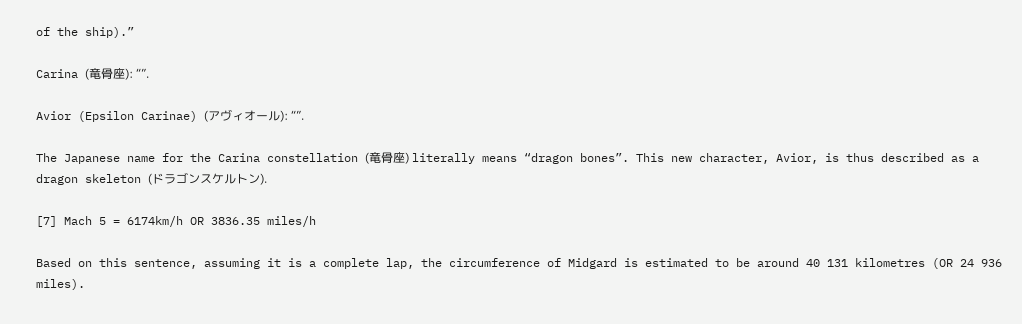of the ship).”

Carina (竜骨座): “”.

Avior (Epsilon Carinae) (アヴィオール): “”.

The Japanese name for the Carina constellation (竜骨座) literally means “dragon bones”. This new character, Avior, is thus described as a dragon skeleton (ドラゴンスケルトン).

[7] Mach 5 = 6174km/h OR 3836.35 miles/h

Based on this sentence, assuming it is a complete lap, the circumference of Midgard is estimated to be around 40 131 kilometres (OR 24 936 miles).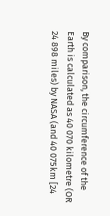By comparison, the circumference of the Earth is calculated as 40 070 kilometre (OR 24 898 miles) by NASA (and 40 075km [24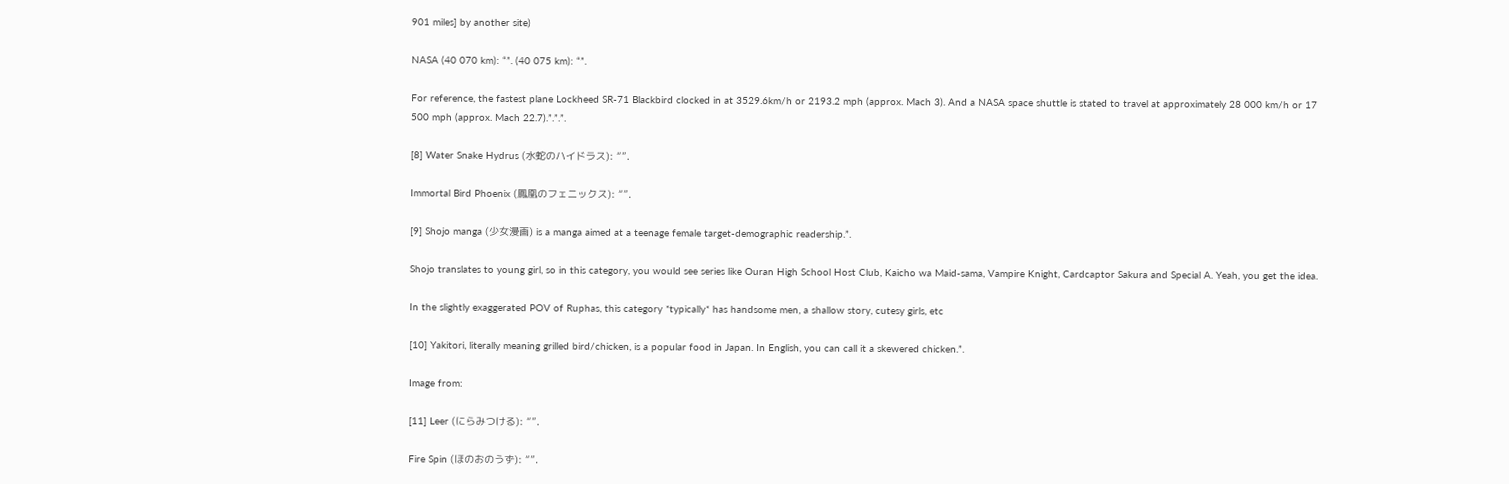901 miles] by another site)

NASA (40 070 km): “”. (40 075 km): “”.

For reference, the fastest plane Lockheed SR-71 Blackbird clocked in at 3529.6km/h or 2193.2 mph (approx. Mach 3). And a NASA space shuttle is stated to travel at approximately 28 000 km/h or 17 500 mph (approx. Mach 22.7).”.”.”.

[8] Water Snake Hydrus (水蛇のハイドラス): “”.

Immortal Bird Phoenix (鳳凰のフェニックス): “”.

[9] Shojo manga (少女漫画) is a manga aimed at a teenage female target-demographic readership.”.

Shojo translates to young girl, so in this category, you would see series like Ouran High School Host Club, Kaicho wa Maid-sama, Vampire Knight, Cardcaptor Sakura and Special A. Yeah, you get the idea.

In the slightly exaggerated POV of Ruphas, this category *typically* has handsome men, a shallow story, cutesy girls, etc

[10] Yakitori, literally meaning grilled bird/chicken, is a popular food in Japan. In English, you can call it a skewered chicken.”.

Image from:

[11] Leer (にらみつける): “”.

Fire Spin (ほのおのうず): “”.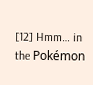[12] Hmm… in the Pokémon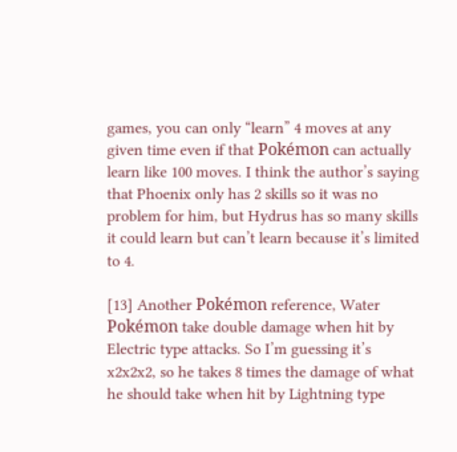games, you can only “learn” 4 moves at any given time even if that Pokémon can actually learn like 100 moves. I think the author’s saying that Phoenix only has 2 skills so it was no problem for him, but Hydrus has so many skills it could learn but can’t learn because it’s limited to 4.

[13] Another Pokémon reference, Water Pokémon take double damage when hit by Electric type attacks. So I’m guessing it’s x2x2x2, so he takes 8 times the damage of what he should take when hit by Lightning type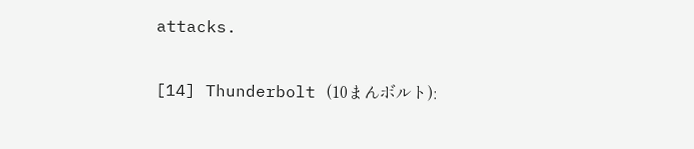attacks.

[14] Thunderbolt (10まんボルト):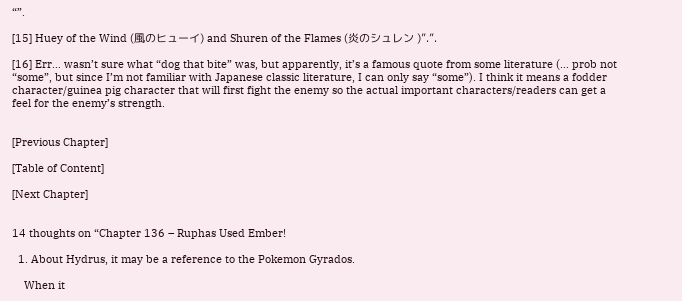“”.

[15] Huey of the Wind (風のヒューイ) and Shuren of the Flames (炎のシュレン )”.”.

[16] Err… wasn’t sure what “dog that bite” was, but apparently, it’s a famous quote from some literature (… prob not “some”, but since I’m not familiar with Japanese classic literature, I can only say “some”). I think it means a fodder character/guinea pig character that will first fight the enemy so the actual important characters/readers can get a feel for the enemy’s strength.


[Previous Chapter]

[Table of Content]

[Next Chapter]


14 thoughts on “Chapter 136 – Ruphas Used Ember!

  1. About Hydrus, it may be a reference to the Pokemon Gyrados.

    When it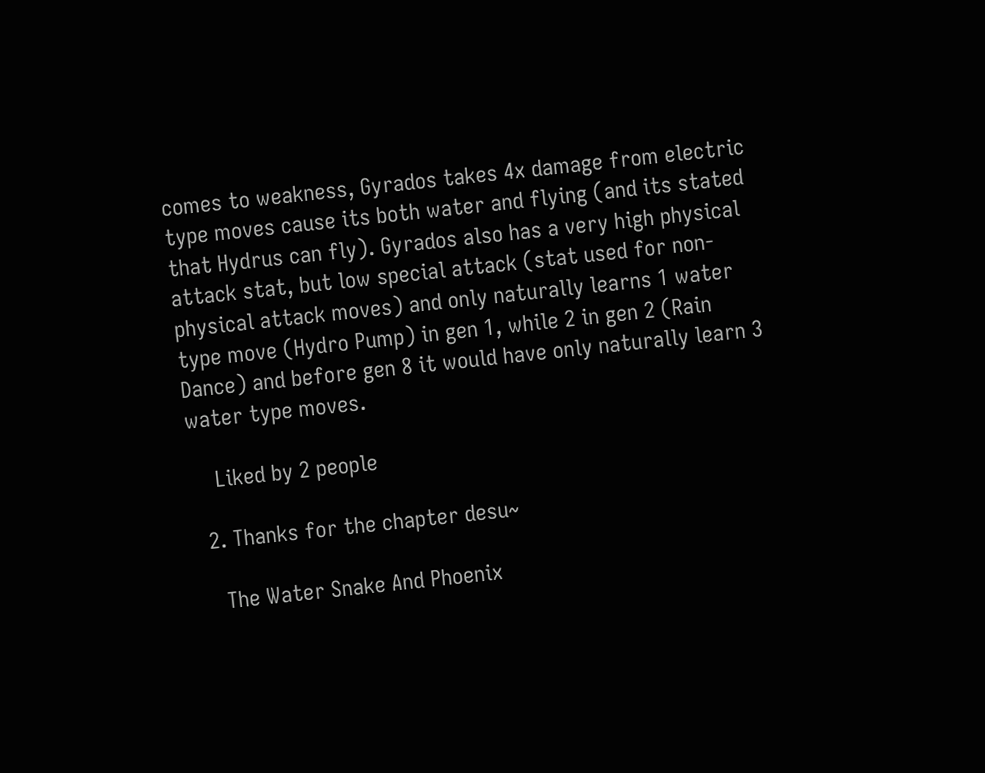comes to weakness, Gyrados takes 4x damage from electric type moves cause its both water and flying (and its stated that Hydrus can fly). Gyrados also has a very high physical attack stat, but low special attack (stat used for non-physical attack moves) and only naturally learns 1 water type move (Hydro Pump) in gen 1, while 2 in gen 2 (Rain Dance) and before gen 8 it would have only naturally learn 3 water type moves.

    Liked by 2 people

  2. Thanks for the chapter desu~

    The Water Snake And Phoenix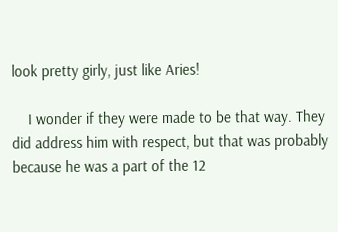look pretty girly, just like Aries!

    I wonder if they were made to be that way. They did address him with respect, but that was probably because he was a part of the 12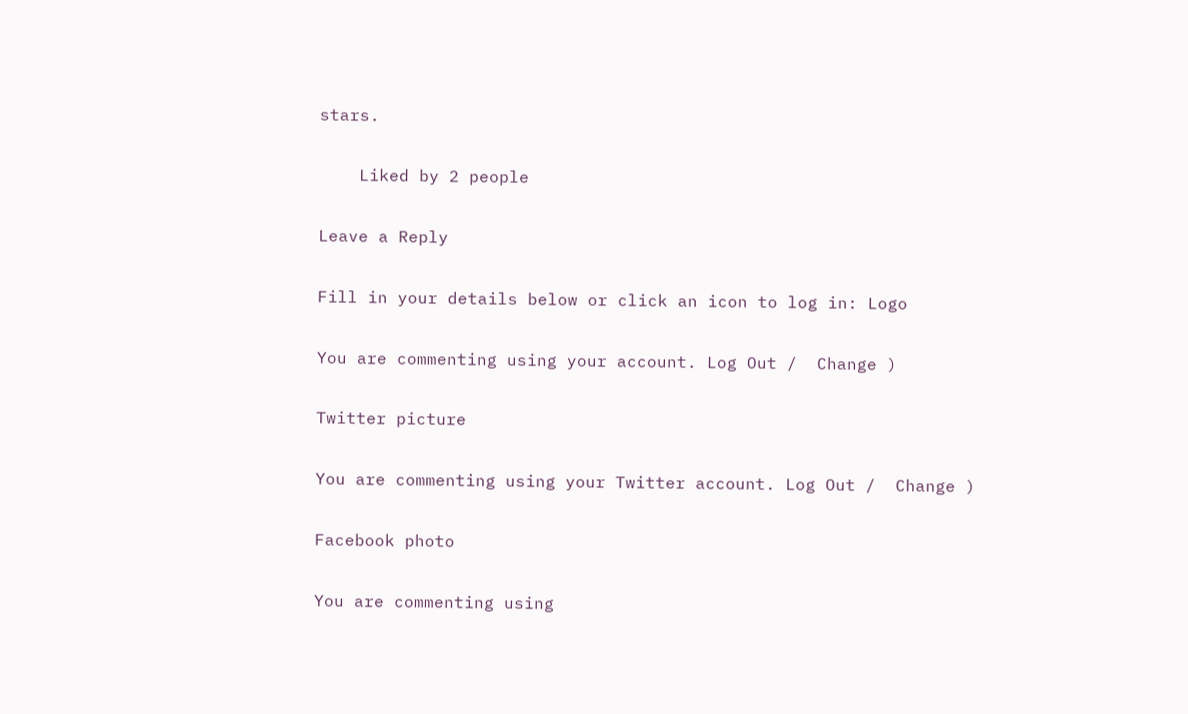stars.

    Liked by 2 people

Leave a Reply

Fill in your details below or click an icon to log in: Logo

You are commenting using your account. Log Out /  Change )

Twitter picture

You are commenting using your Twitter account. Log Out /  Change )

Facebook photo

You are commenting using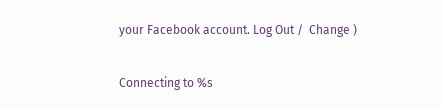your Facebook account. Log Out /  Change )

Connecting to %s